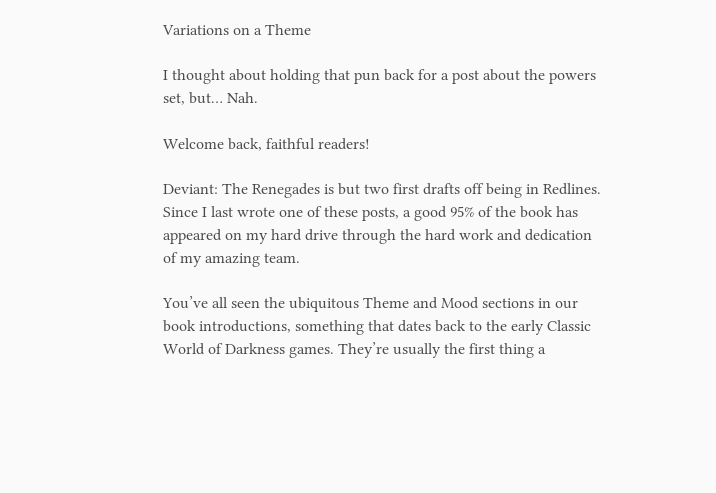Variations on a Theme

I thought about holding that pun back for a post about the powers set, but… Nah.

Welcome back, faithful readers!

Deviant: The Renegades is but two first drafts off being in Redlines. Since I last wrote one of these posts, a good 95% of the book has appeared on my hard drive through the hard work and dedication of my amazing team.

You’ve all seen the ubiquitous Theme and Mood sections in our book introductions, something that dates back to the early Classic World of Darkness games. They’re usually the first thing a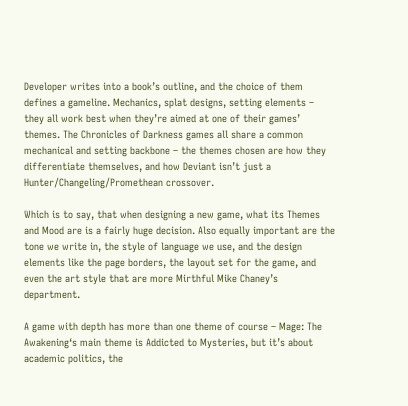Developer writes into a book’s outline, and the choice of them defines a gameline. Mechanics, splat designs, setting elements – they all work best when they’re aimed at one of their games’ themes. The Chronicles of Darkness games all share a common mechanical and setting backbone – the themes chosen are how they differentiate themselves, and how Deviant isn’t just a Hunter/Changeling/Promethean crossover.

Which is to say, that when designing a new game, what its Themes and Mood are is a fairly huge decision. Also equally important are the tone we write in, the style of language we use, and the design elements like the page borders, the layout set for the game, and even the art style that are more Mirthful Mike Chaney’s department.

A game with depth has more than one theme of course – Mage: The Awakening‘s main theme is Addicted to Mysteries, but it’s about academic politics, the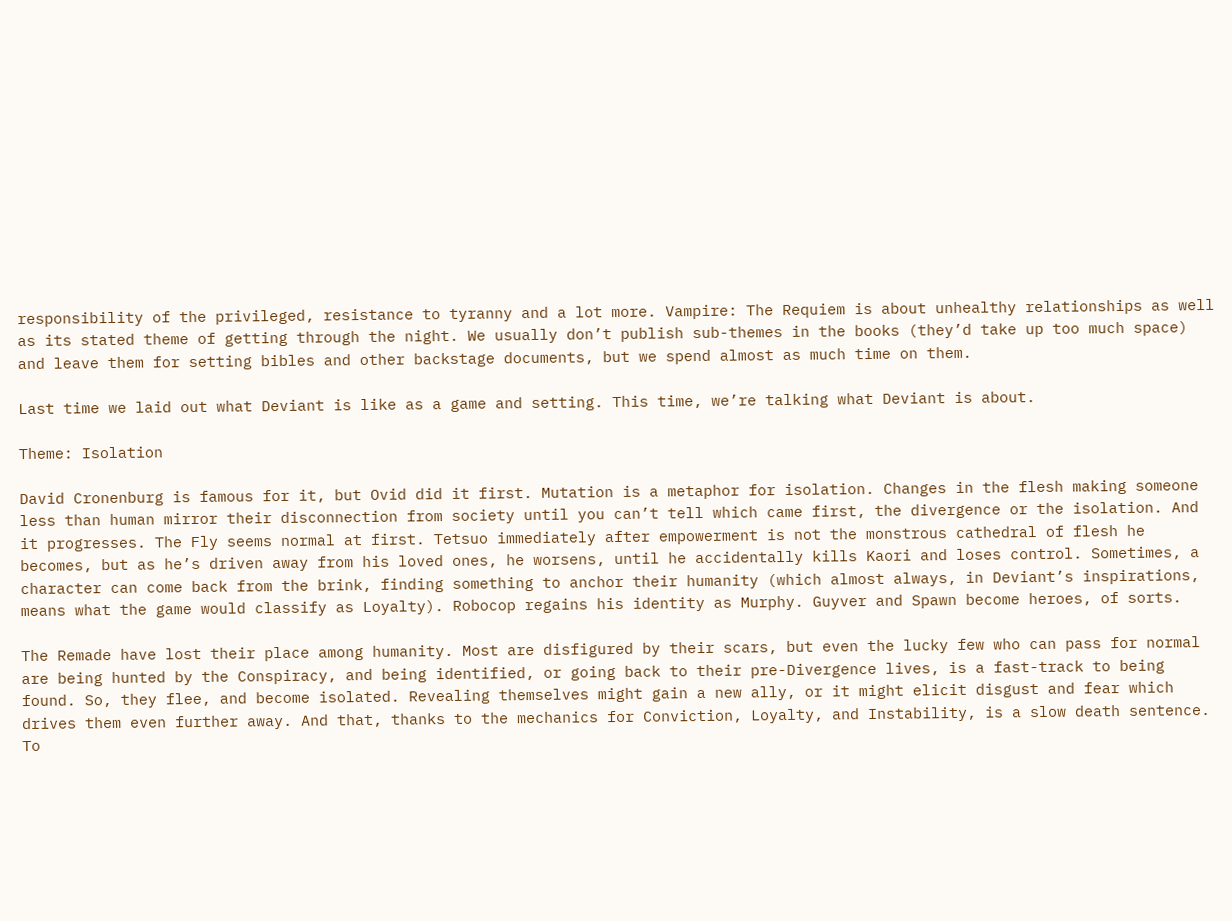responsibility of the privileged, resistance to tyranny and a lot more. Vampire: The Requiem is about unhealthy relationships as well as its stated theme of getting through the night. We usually don’t publish sub-themes in the books (they’d take up too much space) and leave them for setting bibles and other backstage documents, but we spend almost as much time on them.

Last time we laid out what Deviant is like as a game and setting. This time, we’re talking what Deviant is about.

Theme: Isolation

David Cronenburg is famous for it, but Ovid did it first. Mutation is a metaphor for isolation. Changes in the flesh making someone less than human mirror their disconnection from society until you can’t tell which came first, the divergence or the isolation. And it progresses. The Fly seems normal at first. Tetsuo immediately after empowerment is not the monstrous cathedral of flesh he becomes, but as he’s driven away from his loved ones, he worsens, until he accidentally kills Kaori and loses control. Sometimes, a character can come back from the brink, finding something to anchor their humanity (which almost always, in Deviant’s inspirations, means what the game would classify as Loyalty). Robocop regains his identity as Murphy. Guyver and Spawn become heroes, of sorts.

The Remade have lost their place among humanity. Most are disfigured by their scars, but even the lucky few who can pass for normal are being hunted by the Conspiracy, and being identified, or going back to their pre-Divergence lives, is a fast-track to being found. So, they flee, and become isolated. Revealing themselves might gain a new ally, or it might elicit disgust and fear which drives them even further away. And that, thanks to the mechanics for Conviction, Loyalty, and Instability, is a slow death sentence. To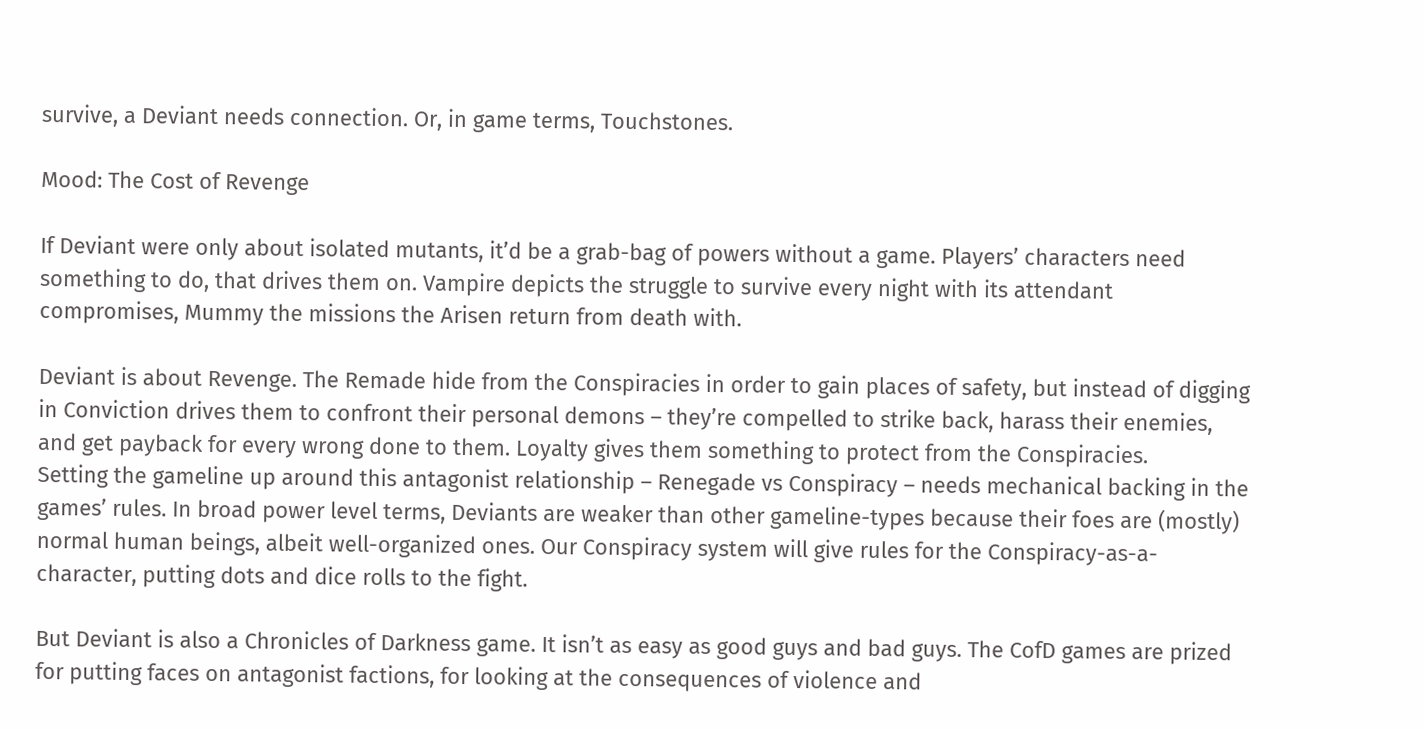survive, a Deviant needs connection. Or, in game terms, Touchstones.

Mood: The Cost of Revenge

If Deviant were only about isolated mutants, it’d be a grab-bag of powers without a game. Players’ characters need something to do, that drives them on. Vampire depicts the struggle to survive every night with its attendant compromises, Mummy the missions the Arisen return from death with.

Deviant is about Revenge. The Remade hide from the Conspiracies in order to gain places of safety, but instead of digging in Conviction drives them to confront their personal demons – they’re compelled to strike back, harass their enemies, and get payback for every wrong done to them. Loyalty gives them something to protect from the Conspiracies.
Setting the gameline up around this antagonist relationship – Renegade vs Conspiracy – needs mechanical backing in the games’ rules. In broad power level terms, Deviants are weaker than other gameline-types because their foes are (mostly) normal human beings, albeit well-organized ones. Our Conspiracy system will give rules for the Conspiracy-as-a-character, putting dots and dice rolls to the fight.

But Deviant is also a Chronicles of Darkness game. It isn’t as easy as good guys and bad guys. The CofD games are prized for putting faces on antagonist factions, for looking at the consequences of violence and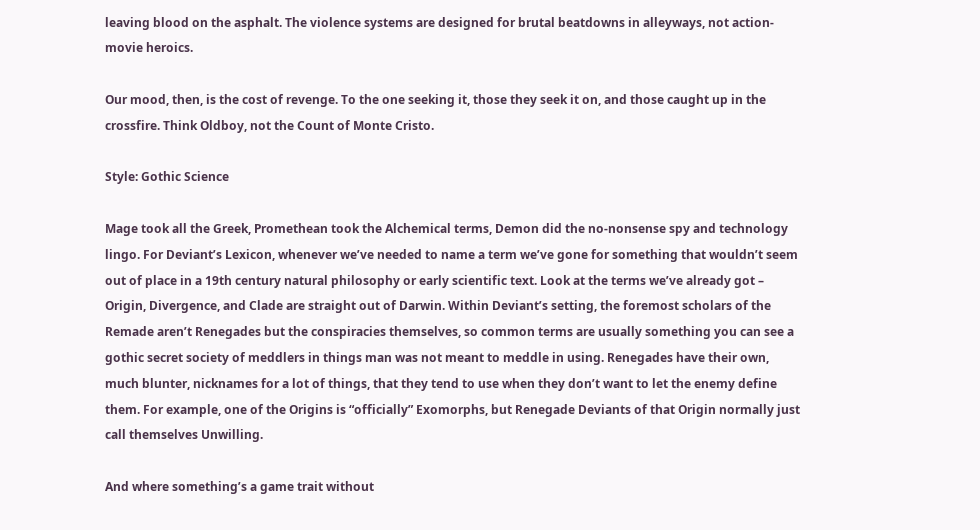leaving blood on the asphalt. The violence systems are designed for brutal beatdowns in alleyways, not action-movie heroics.

Our mood, then, is the cost of revenge. To the one seeking it, those they seek it on, and those caught up in the crossfire. Think Oldboy, not the Count of Monte Cristo.

Style: Gothic Science

Mage took all the Greek, Promethean took the Alchemical terms, Demon did the no-nonsense spy and technology lingo. For Deviant’s Lexicon, whenever we’ve needed to name a term we’ve gone for something that wouldn’t seem out of place in a 19th century natural philosophy or early scientific text. Look at the terms we’ve already got – Origin, Divergence, and Clade are straight out of Darwin. Within Deviant’s setting, the foremost scholars of the Remade aren’t Renegades but the conspiracies themselves, so common terms are usually something you can see a gothic secret society of meddlers in things man was not meant to meddle in using. Renegades have their own, much blunter, nicknames for a lot of things, that they tend to use when they don’t want to let the enemy define them. For example, one of the Origins is “officially” Exomorphs, but Renegade Deviants of that Origin normally just call themselves Unwilling.

And where something’s a game trait without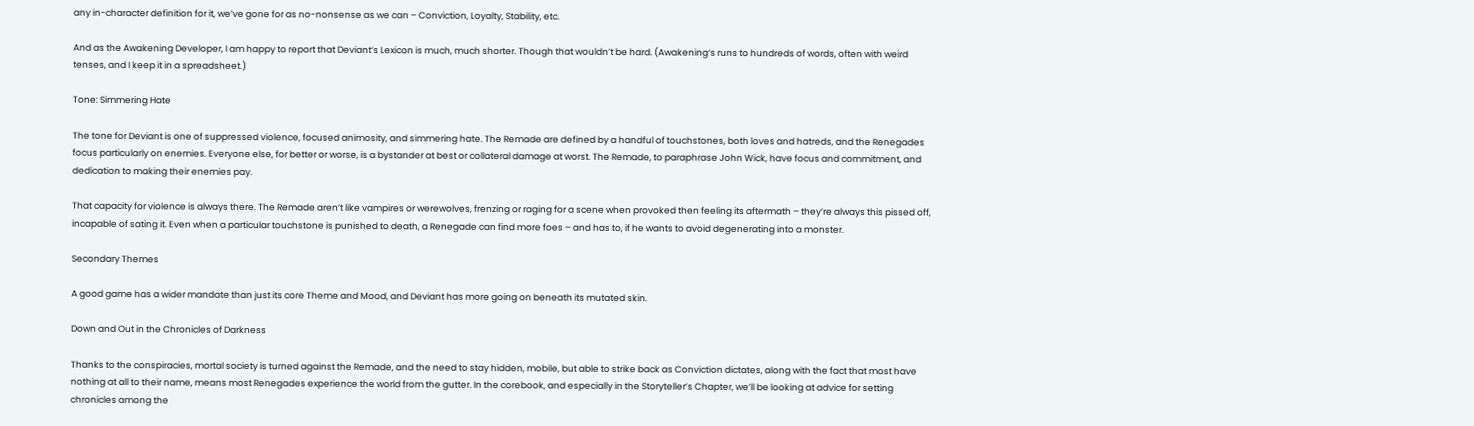any in-character definition for it, we’ve gone for as no-nonsense as we can – Conviction, Loyalty, Stability, etc.

And as the Awakening Developer, I am happy to report that Deviant‘s Lexicon is much, much shorter. Though that wouldn’t be hard. (Awakening‘s runs to hundreds of words, often with weird tenses, and I keep it in a spreadsheet.)

Tone: Simmering Hate

The tone for Deviant is one of suppressed violence, focused animosity, and simmering hate. The Remade are defined by a handful of touchstones, both loves and hatreds, and the Renegades focus particularly on enemies. Everyone else, for better or worse, is a bystander at best or collateral damage at worst. The Remade, to paraphrase John Wick, have focus and commitment, and dedication to making their enemies pay.

That capacity for violence is always there. The Remade aren’t like vampires or werewolves, frenzing or raging for a scene when provoked then feeling its aftermath – they’re always this pissed off, incapable of sating it. Even when a particular touchstone is punished to death, a Renegade can find more foes – and has to, if he wants to avoid degenerating into a monster.

Secondary Themes

A good game has a wider mandate than just its core Theme and Mood, and Deviant has more going on beneath its mutated skin.

Down and Out in the Chronicles of Darkness

Thanks to the conspiracies, mortal society is turned against the Remade, and the need to stay hidden, mobile, but able to strike back as Conviction dictates, along with the fact that most have nothing at all to their name, means most Renegades experience the world from the gutter. In the corebook, and especially in the Storyteller’s Chapter, we’ll be looking at advice for setting chronicles among the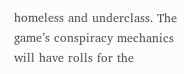homeless and underclass. The game’s conspiracy mechanics will have rolls for the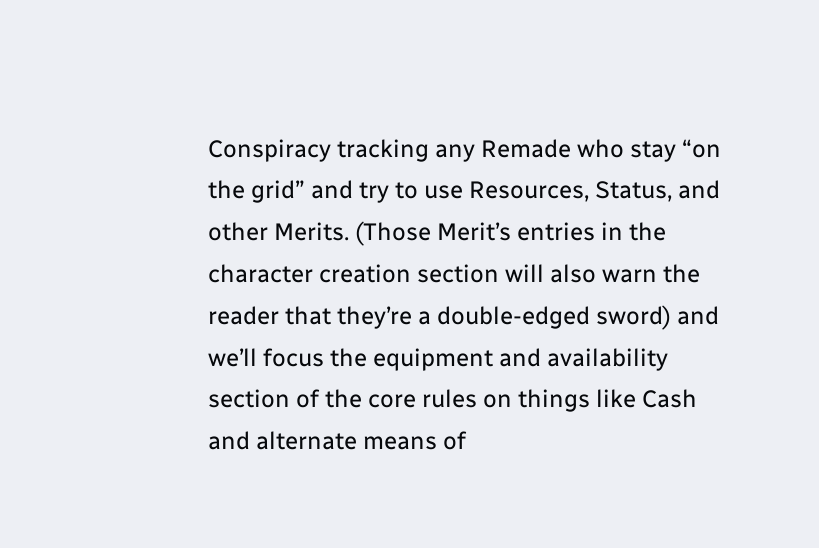Conspiracy tracking any Remade who stay “on the grid” and try to use Resources, Status, and other Merits. (Those Merit’s entries in the character creation section will also warn the reader that they’re a double-edged sword) and we’ll focus the equipment and availability section of the core rules on things like Cash and alternate means of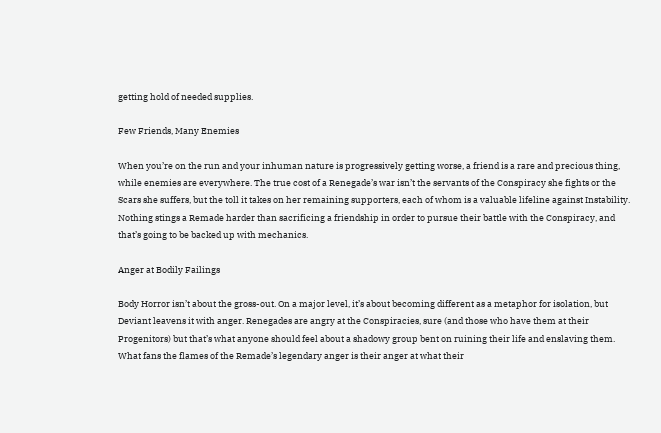getting hold of needed supplies.

Few Friends, Many Enemies

When you’re on the run and your inhuman nature is progressively getting worse, a friend is a rare and precious thing, while enemies are everywhere. The true cost of a Renegade’s war isn’t the servants of the Conspiracy she fights or the Scars she suffers, but the toll it takes on her remaining supporters, each of whom is a valuable lifeline against Instability. Nothing stings a Remade harder than sacrificing a friendship in order to pursue their battle with the Conspiracy, and that’s going to be backed up with mechanics.

Anger at Bodily Failings

Body Horror isn’t about the gross-out. On a major level, it’s about becoming different as a metaphor for isolation, but Deviant leavens it with anger. Renegades are angry at the Conspiracies, sure (and those who have them at their Progenitors) but that’s what anyone should feel about a shadowy group bent on ruining their life and enslaving them. What fans the flames of the Remade’s legendary anger is their anger at what their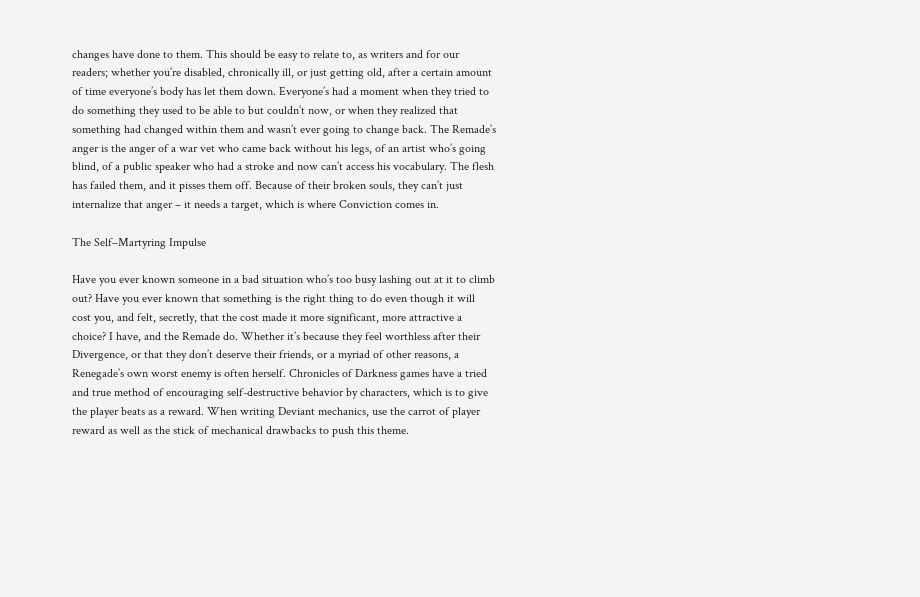changes have done to them. This should be easy to relate to, as writers and for our readers; whether you’re disabled, chronically ill, or just getting old, after a certain amount of time everyone’s body has let them down. Everyone’s had a moment when they tried to do something they used to be able to but couldn’t now, or when they realized that something had changed within them and wasn’t ever going to change back. The Remade’s anger is the anger of a war vet who came back without his legs, of an artist who’s going blind, of a public speaker who had a stroke and now can’t access his vocabulary. The flesh has failed them, and it pisses them off. Because of their broken souls, they can’t just internalize that anger – it needs a target, which is where Conviction comes in.

The Self–Martyring Impulse

Have you ever known someone in a bad situation who’s too busy lashing out at it to climb out? Have you ever known that something is the right thing to do even though it will cost you, and felt, secretly, that the cost made it more significant, more attractive a choice? I have, and the Remade do. Whether it’s because they feel worthless after their Divergence, or that they don’t deserve their friends, or a myriad of other reasons, a Renegade’s own worst enemy is often herself. Chronicles of Darkness games have a tried and true method of encouraging self-destructive behavior by characters, which is to give the player beats as a reward. When writing Deviant mechanics, use the carrot of player reward as well as the stick of mechanical drawbacks to push this theme.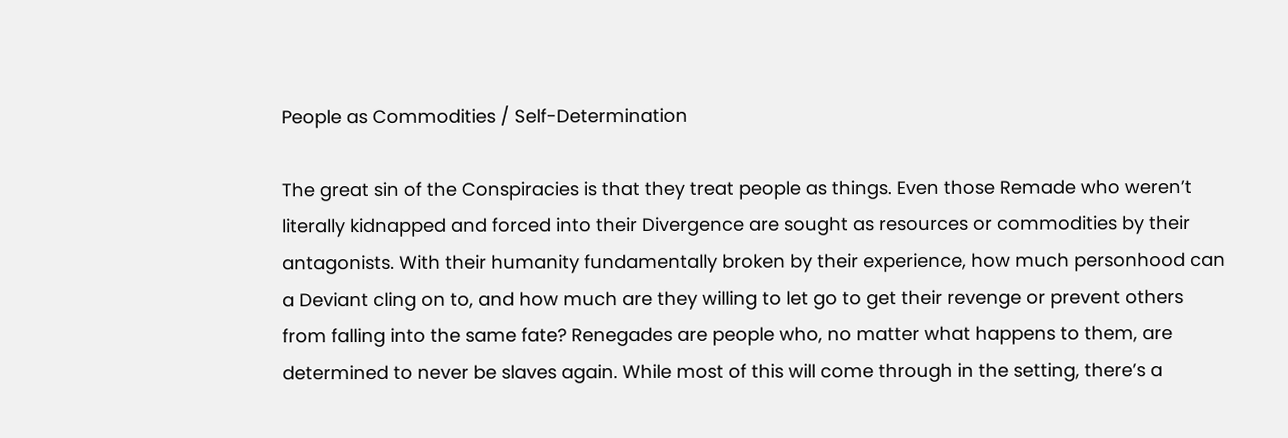People as Commodities / Self-Determination

The great sin of the Conspiracies is that they treat people as things. Even those Remade who weren’t literally kidnapped and forced into their Divergence are sought as resources or commodities by their antagonists. With their humanity fundamentally broken by their experience, how much personhood can a Deviant cling on to, and how much are they willing to let go to get their revenge or prevent others from falling into the same fate? Renegades are people who, no matter what happens to them, are determined to never be slaves again. While most of this will come through in the setting, there’s a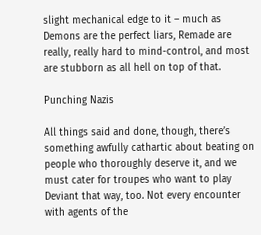slight mechanical edge to it – much as Demons are the perfect liars, Remade are really, really hard to mind-control, and most are stubborn as all hell on top of that.

Punching Nazis

All things said and done, though, there’s something awfully cathartic about beating on people who thoroughly deserve it, and we must cater for troupes who want to play Deviant that way, too. Not every encounter with agents of the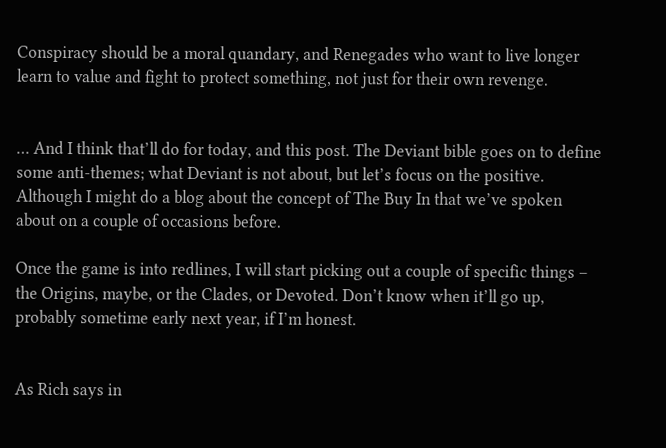Conspiracy should be a moral quandary, and Renegades who want to live longer learn to value and fight to protect something, not just for their own revenge.


… And I think that’ll do for today, and this post. The Deviant bible goes on to define some anti-themes; what Deviant is not about, but let’s focus on the positive. Although I might do a blog about the concept of The Buy In that we’ve spoken about on a couple of occasions before.

Once the game is into redlines, I will start picking out a couple of specific things – the Origins, maybe, or the Clades, or Devoted. Don’t know when it’ll go up, probably sometime early next year, if I’m honest.


As Rich says in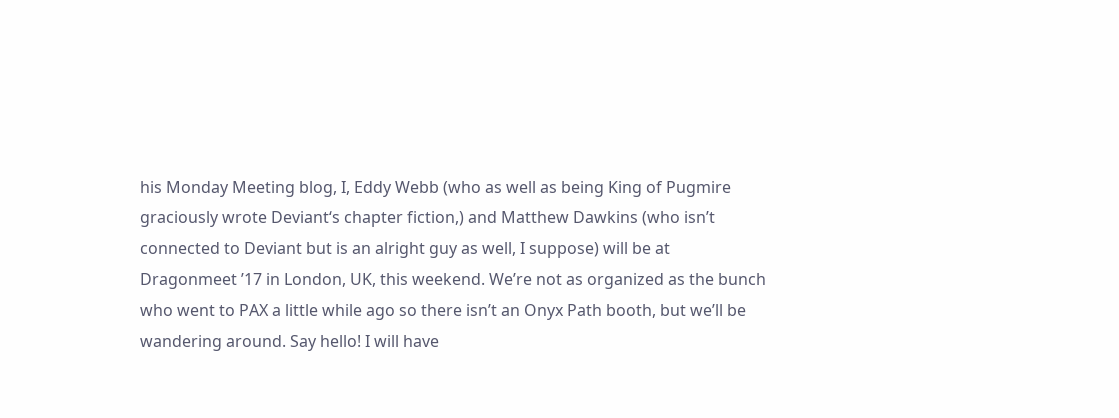his Monday Meeting blog, I, Eddy Webb (who as well as being King of Pugmire graciously wrote Deviant‘s chapter fiction,) and Matthew Dawkins (who isn’t connected to Deviant but is an alright guy as well, I suppose) will be at Dragonmeet ’17 in London, UK, this weekend. We’re not as organized as the bunch who went to PAX a little while ago so there isn’t an Onyx Path booth, but we’ll be wandering around. Say hello! I will have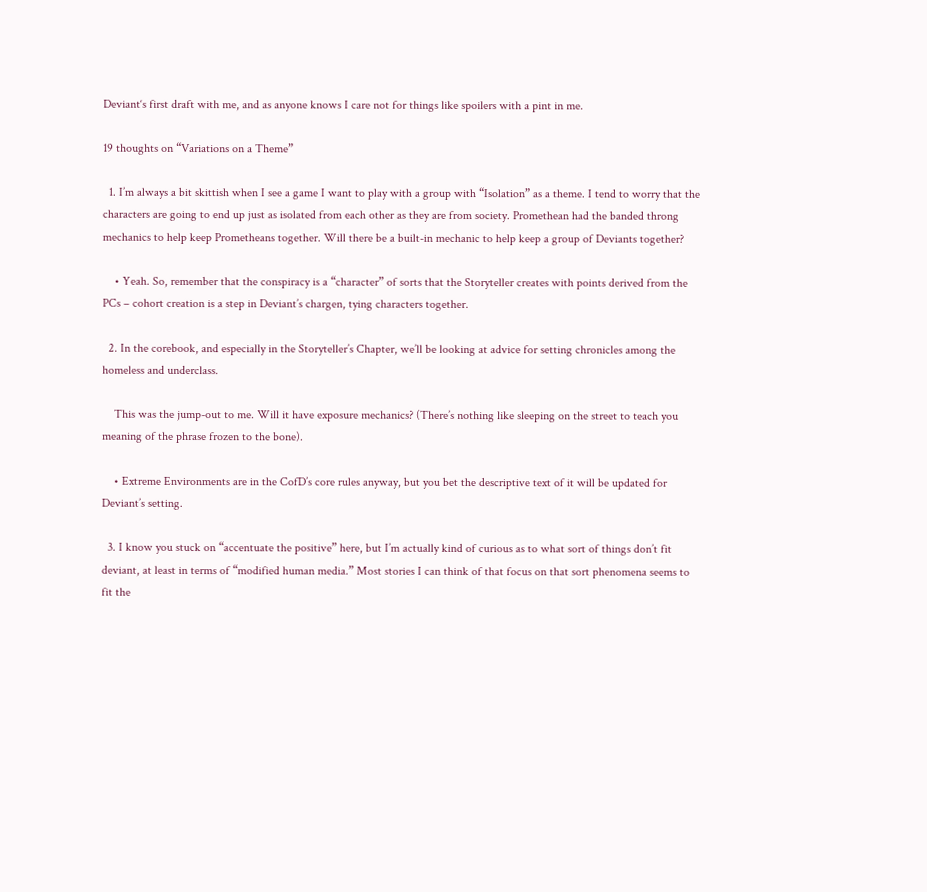Deviant‘s first draft with me, and as anyone knows I care not for things like spoilers with a pint in me.

19 thoughts on “Variations on a Theme”

  1. I’m always a bit skittish when I see a game I want to play with a group with “Isolation” as a theme. I tend to worry that the characters are going to end up just as isolated from each other as they are from society. Promethean had the banded throng mechanics to help keep Prometheans together. Will there be a built-in mechanic to help keep a group of Deviants together?

    • Yeah. So, remember that the conspiracy is a “character” of sorts that the Storyteller creates with points derived from the PCs – cohort creation is a step in Deviant’s chargen, tying characters together.

  2. In the corebook, and especially in the Storyteller’s Chapter, we’ll be looking at advice for setting chronicles among the homeless and underclass.

    This was the jump-out to me. Will it have exposure mechanics? (There’s nothing like sleeping on the street to teach you meaning of the phrase frozen to the bone).

    • Extreme Environments are in the CofD’s core rules anyway, but you bet the descriptive text of it will be updated for Deviant’s setting.

  3. I know you stuck on “accentuate the positive” here, but I’m actually kind of curious as to what sort of things don’t fit deviant, at least in terms of “modified human media.” Most stories I can think of that focus on that sort phenomena seems to fit the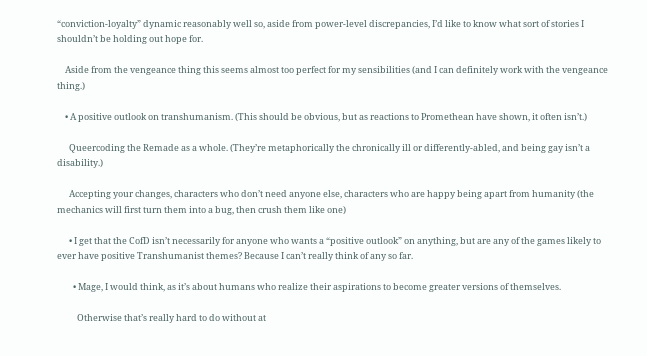“conviction-loyalty” dynamic reasonably well so, aside from power-level discrepancies, I’d like to know what sort of stories I shouldn’t be holding out hope for.

    Aside from the vengeance thing this seems almost too perfect for my sensibilities (and I can definitely work with the vengeance thing.)

    • A positive outlook on transhumanism. (This should be obvious, but as reactions to Promethean have shown, it often isn’t.)

      Queercoding the Remade as a whole. (They’re metaphorically the chronically ill or differently-abled, and being gay isn’t a disability.)

      Accepting your changes, characters who don’t need anyone else, characters who are happy being apart from humanity (the mechanics will first turn them into a bug, then crush them like one)

      • I get that the CofD isn’t necessarily for anyone who wants a “positive outlook” on anything, but are any of the games likely to ever have positive Transhumanist themes? Because I can’t really think of any so far.

        • Mage, I would think, as it’s about humans who realize their aspirations to become greater versions of themselves.

          Otherwise that’s really hard to do without at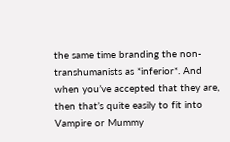the same time branding the non-transhumanists as *inferior*. And when you’ve accepted that they are, then that’s quite easily to fit into Vampire or Mummy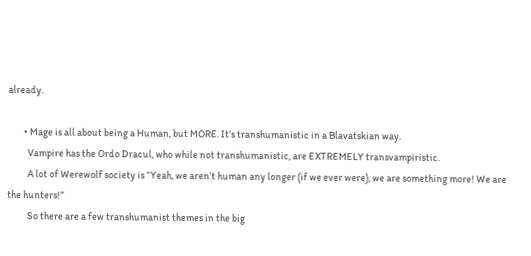already.

        • Mage is all about being a Human, but MORE. It’s transhumanistic in a Blavatskian way.
          Vampire has the Ordo Dracul, who while not transhumanistic, are EXTREMELY transvampiristic.
          A lot of Werewolf society is “Yeah, we aren’t human any longer (if we ever were), we are something more! We are the hunters!”
          So there are a few transhumanist themes in the big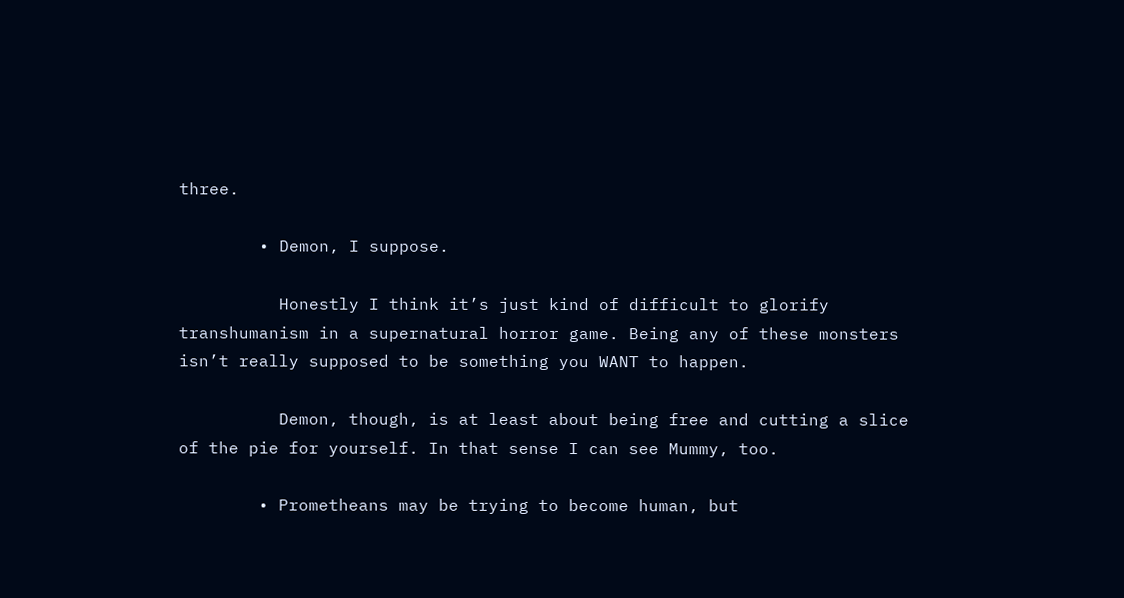three.

        • Demon, I suppose.

          Honestly I think it’s just kind of difficult to glorify transhumanism in a supernatural horror game. Being any of these monsters isn’t really supposed to be something you WANT to happen.

          Demon, though, is at least about being free and cutting a slice of the pie for yourself. In that sense I can see Mummy, too.

        • Prometheans may be trying to become human, but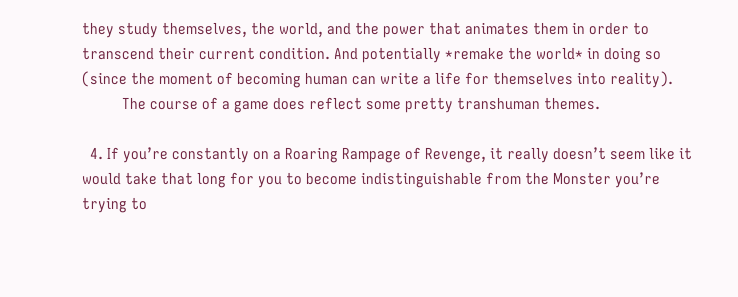they study themselves, the world, and the power that animates them in order to transcend their current condition. And potentially *remake the world* in doing so (since the moment of becoming human can write a life for themselves into reality).
          The course of a game does reflect some pretty transhuman themes.

  4. If you’re constantly on a Roaring Rampage of Revenge, it really doesn’t seem like it would take that long for you to become indistinguishable from the Monster you’re trying to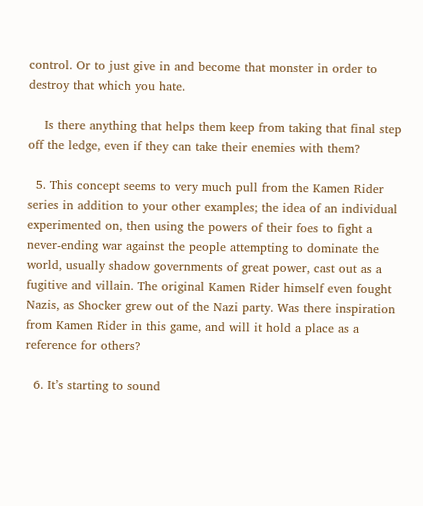control. Or to just give in and become that monster in order to destroy that which you hate.

    Is there anything that helps them keep from taking that final step off the ledge, even if they can take their enemies with them?

  5. This concept seems to very much pull from the Kamen Rider series in addition to your other examples; the idea of an individual experimented on, then using the powers of their foes to fight a never-ending war against the people attempting to dominate the world, usually shadow governments of great power, cast out as a fugitive and villain. The original Kamen Rider himself even fought Nazis, as Shocker grew out of the Nazi party. Was there inspiration from Kamen Rider in this game, and will it hold a place as a reference for others?

  6. It’s starting to sound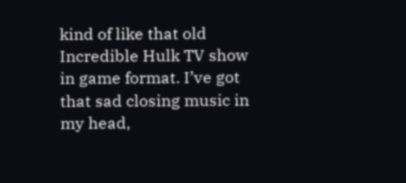kind of like that old Incredible Hulk TV show in game format. I’ve got that sad closing music in my head,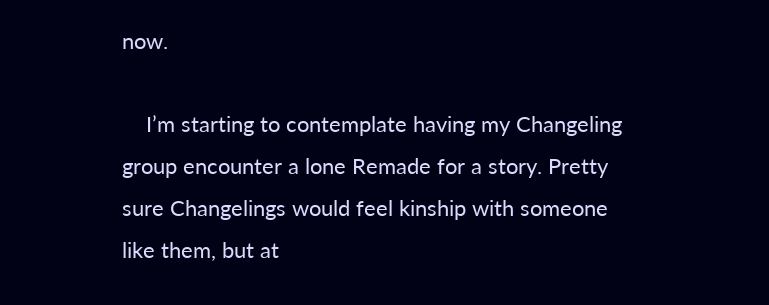now.

    I’m starting to contemplate having my Changeling group encounter a lone Remade for a story. Pretty sure Changelings would feel kinship with someone like them, but at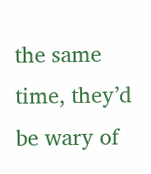the same time, they’d be wary of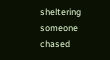sheltering someone chased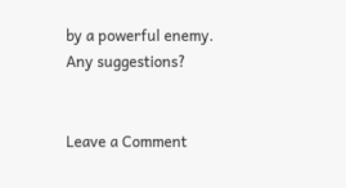by a powerful enemy. Any suggestions?


Leave a Comment